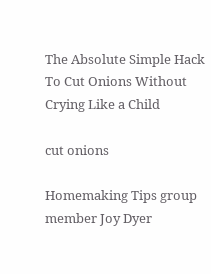The Absolute Simple Hack To Cut Onions Without Crying Like a Child

cut onions

Homemaking Tips group member Joy Dyer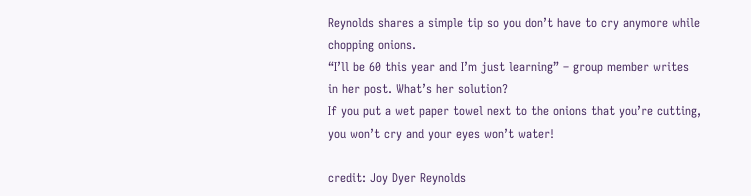Reynolds shares a simple tip so you don’t have to cry anymore while chopping onions.
“I’ll be 60 this year and I’m just learning” – group member writes in her post. What’s her solution?
If you put a wet paper towel next to the onions that you’re cutting, you won’t cry and your eyes won’t water!

credit: Joy Dyer Reynolds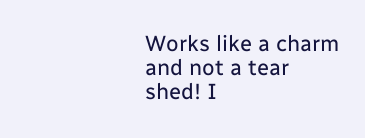Works like a charm and not a tear shed! I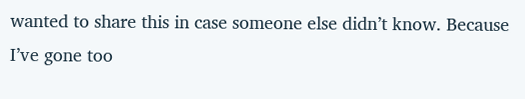wanted to share this in case someone else didn’t know. Because I’ve gone too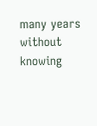many years without knowing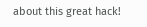about this great hack!